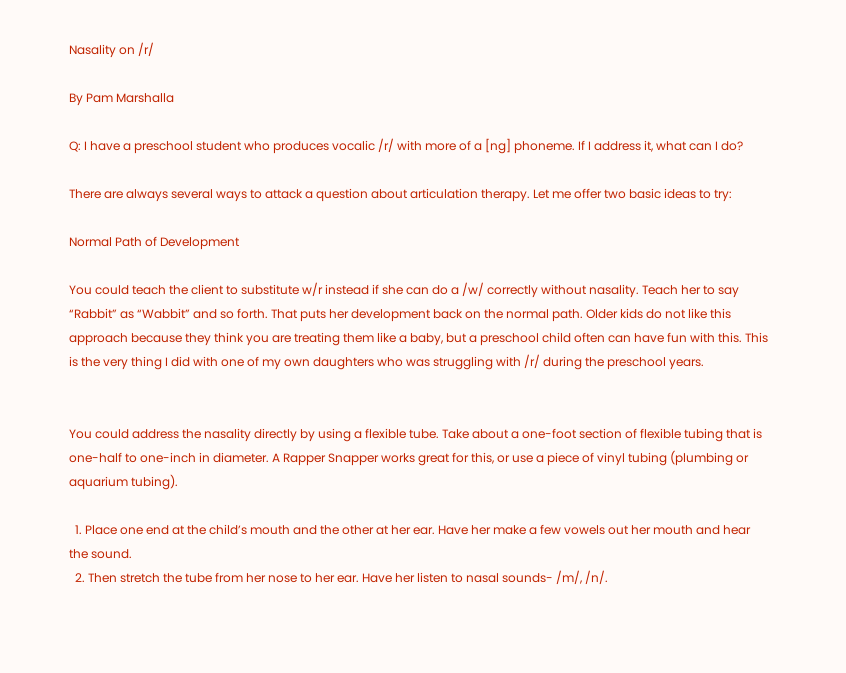Nasality on /r/

By Pam Marshalla

Q: I have a preschool student who produces vocalic /r/ with more of a [ng] phoneme. If I address it, what can I do?

There are always several ways to attack a question about articulation therapy. Let me offer two basic ideas to try:

Normal Path of Development

You could teach the client to substitute w/r instead if she can do a /w/ correctly without nasality. Teach her to say “Rabbit” as “Wabbit” and so forth. That puts her development back on the normal path. Older kids do not like this approach because they think you are treating them like a baby, but a preschool child often can have fun with this. This is the very thing I did with one of my own daughters who was struggling with /r/ during the preschool years.


You could address the nasality directly by using a flexible tube. Take about a one-foot section of flexible tubing that is one-half to one-inch in diameter. A Rapper Snapper works great for this, or use a piece of vinyl tubing (plumbing or aquarium tubing).

  1. Place one end at the child’s mouth and the other at her ear. Have her make a few vowels out her mouth and hear the sound.
  2. Then stretch the tube from her nose to her ear. Have her listen to nasal sounds- /m/, /n/.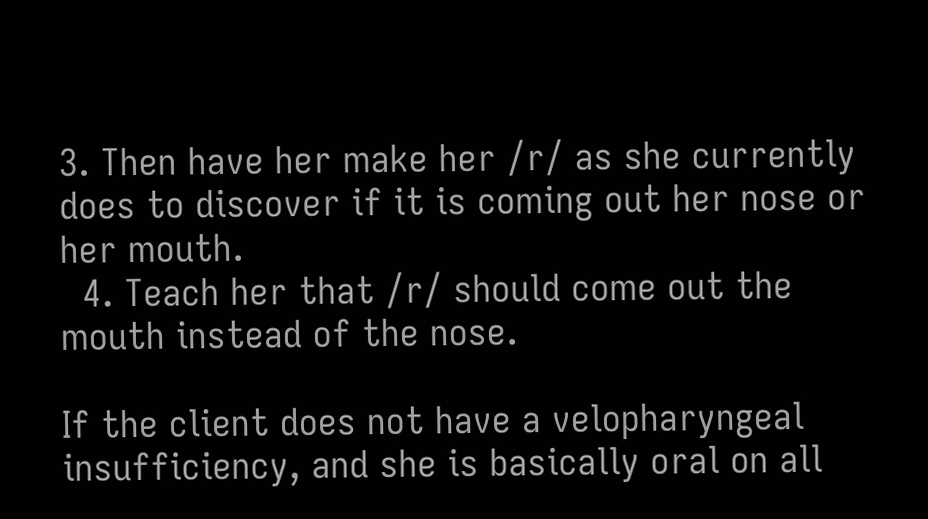3. Then have her make her /r/ as she currently does to discover if it is coming out her nose or her mouth.
  4. Teach her that /r/ should come out the mouth instead of the nose.

If the client does not have a velopharyngeal insufficiency, and she is basically oral on all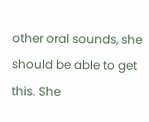other oral sounds, she should be able to get this. She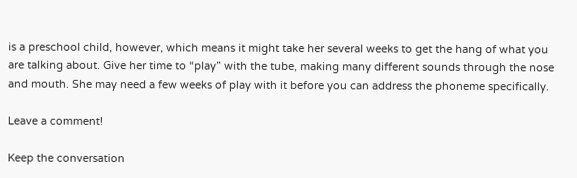is a preschool child, however, which means it might take her several weeks to get the hang of what you are talking about. Give her time to “play” with the tube, making many different sounds through the nose and mouth. She may need a few weeks of play with it before you can address the phoneme specifically.

Leave a comment!

Keep the conversation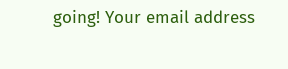going! Your email address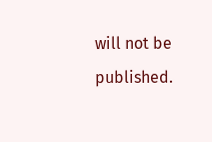will not be published.